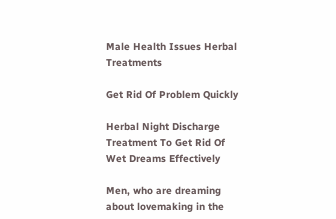Male Health Issues Herbal Treatments

Get Rid Of Problem Quickly

Herbal Night Discharge Treatment To Get Rid Of Wet Dreams Effectively

Men, who are dreaming about lovemaking in the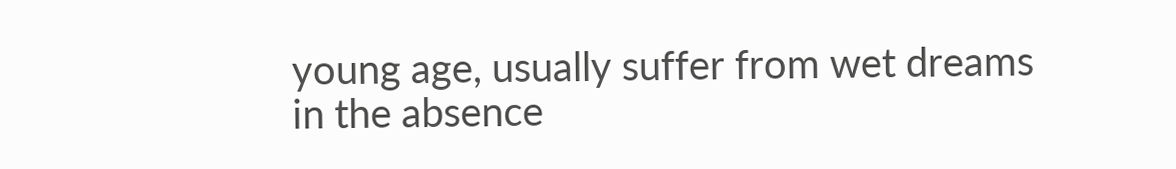young age, usually suffer from wet dreams in the absence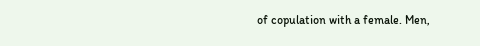of copulation with a female. Men,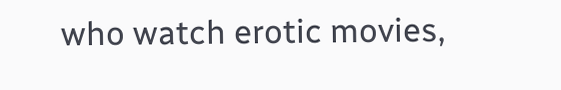who watch erotic movies,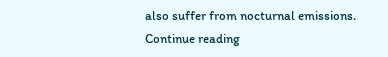also suffer from nocturnal emissions.
Continue reading